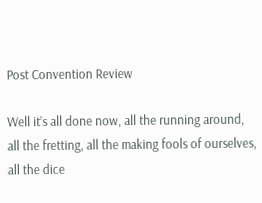Post Convention Review

Well it’s all done now, all the running around, all the fretting, all the making fools of ourselves, all the dice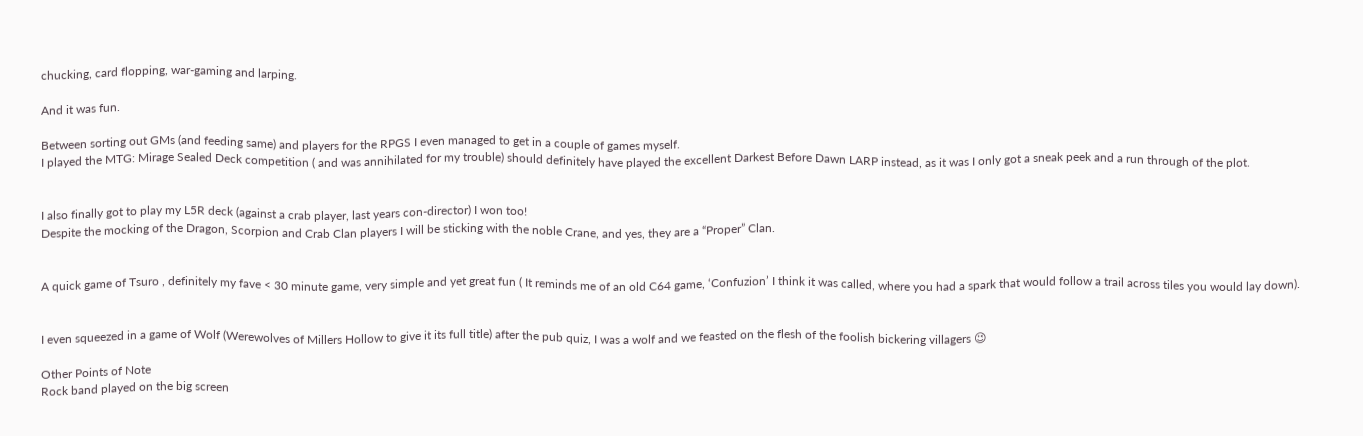chucking, card flopping, war-gaming and larping.

And it was fun.

Between sorting out GMs (and feeding same) and players for the RPGS I even managed to get in a couple of games myself.
I played the MTG: Mirage Sealed Deck competition ( and was annihilated for my trouble) should definitely have played the excellent Darkest Before Dawn LARP instead, as it was I only got a sneak peek and a run through of the plot.


I also finally got to play my L5R deck (against a crab player, last years con-director) I won too!
Despite the mocking of the Dragon, Scorpion and Crab Clan players I will be sticking with the noble Crane, and yes, they are a “Proper” Clan.


A quick game of Tsuro , definitely my fave < 30 minute game, very simple and yet great fun ( It reminds me of an old C64 game, ‘Confuzion’ I think it was called, where you had a spark that would follow a trail across tiles you would lay down).


I even squeezed in a game of Wolf (Werewolves of Millers Hollow to give it its full title) after the pub quiz, I was a wolf and we feasted on the flesh of the foolish bickering villagers 😉

Other Points of Note
Rock band played on the big screen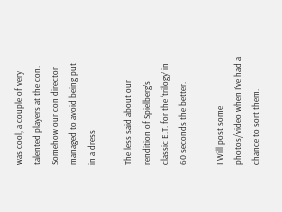was cool, a couple of very talented players at the con.
Somehow our con director managed to avoid being put in a dress

The less said about our rendition of Spielberg’s classic E.T. for the ‘trilogy’ in 60 seconds the better.

I Will post some photos/video when I’ve had a chance to sort them.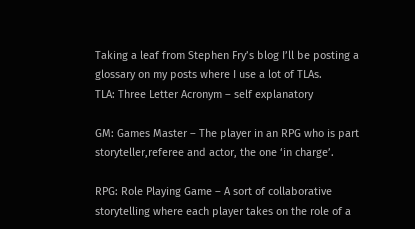Taking a leaf from Stephen Fry’s blog I’ll be posting a glossary on my posts where I use a lot of TLAs.
TLA: Three Letter Acronym – self explanatory

GM: Games Master – The player in an RPG who is part storyteller,referee and actor, the one ‘in charge’.

RPG: Role Playing Game – A sort of collaborative storytelling where each player takes on the role of a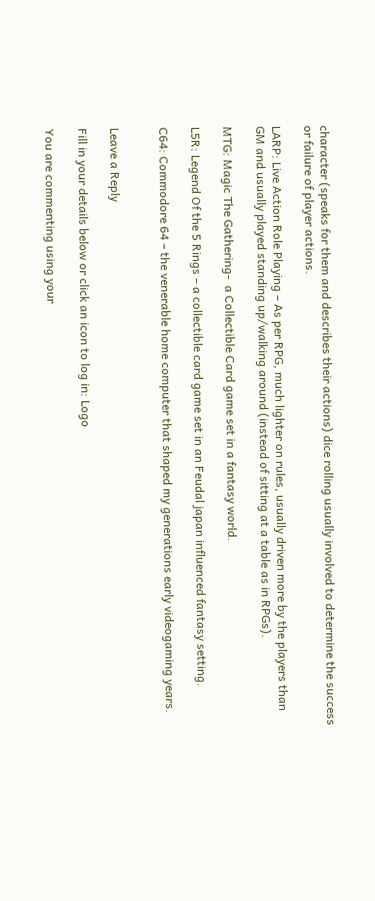character (speaks for them and describes their actions) dice rolling usually involved to determine the success or failure of player actions.

LARP: Live Action Role Playing – As per RPG, much lighter on rules, usually driven more by the players than GM and usually played standing up/walking around (instead of sitting at a table as in RPGs).

MTG: Magic The Gathering-  a Collectible Card game set in a fantasy world.

L5R: Legend Of the 5 Rings – a collectible card game set in an Feudal japan influenced fantasy setting.

C64: Commodore 64 – the venerable home computer that shaped my generations early videogaming years.


Leave a Reply

Fill in your details below or click an icon to log in: Logo

You are commenting using your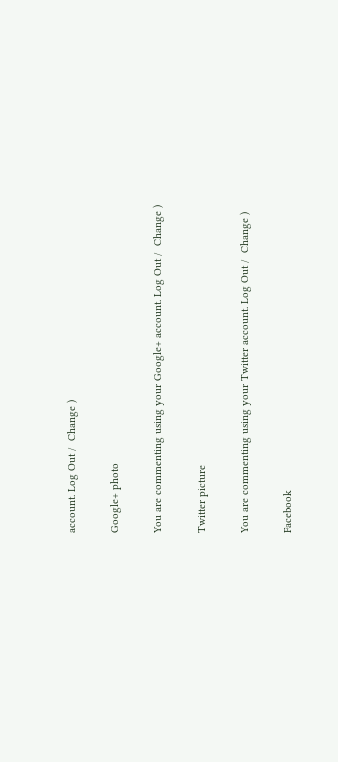account. Log Out /  Change )

Google+ photo

You are commenting using your Google+ account. Log Out /  Change )

Twitter picture

You are commenting using your Twitter account. Log Out /  Change )

Facebook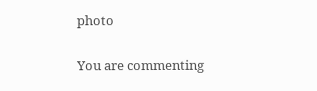photo

You are commenting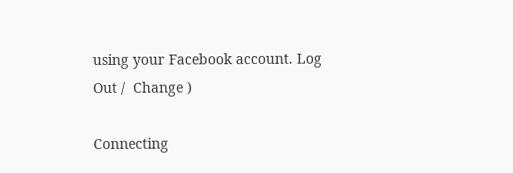using your Facebook account. Log Out /  Change )

Connecting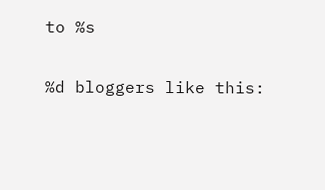to %s

%d bloggers like this: